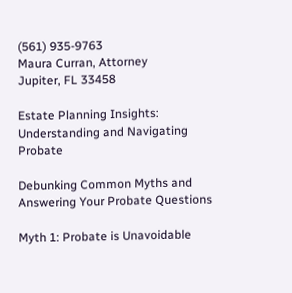(561) 935-9763
Maura Curran, Attorney
Jupiter, FL 33458

Estate Planning Insights: Understanding and Navigating Probate

Debunking Common Myths and Answering Your Probate Questions

Myth 1: Probate is Unavoidable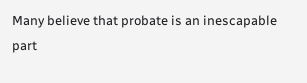Many believe that probate is an inescapable part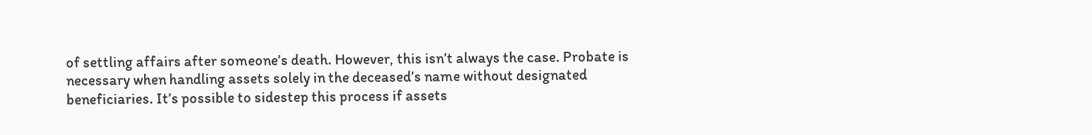of settling affairs after someone’s death. However, this isn’t always the case. Probate is necessary when handling assets solely in the deceased’s name without designated beneficiaries. It’s possible to sidestep this process if assets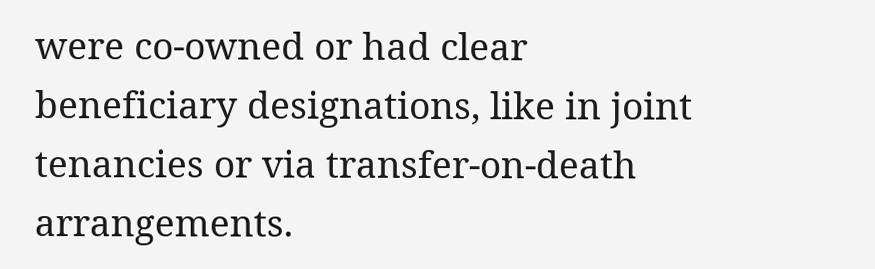were co-owned or had clear beneficiary designations, like in joint tenancies or via transfer-on-death arrangements.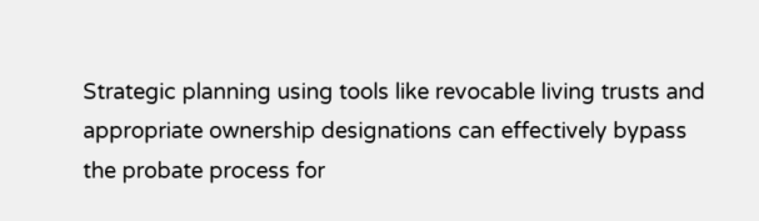Strategic planning using tools like revocable living trusts and appropriate ownership designations can effectively bypass the probate process for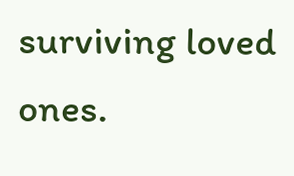surviving loved ones.